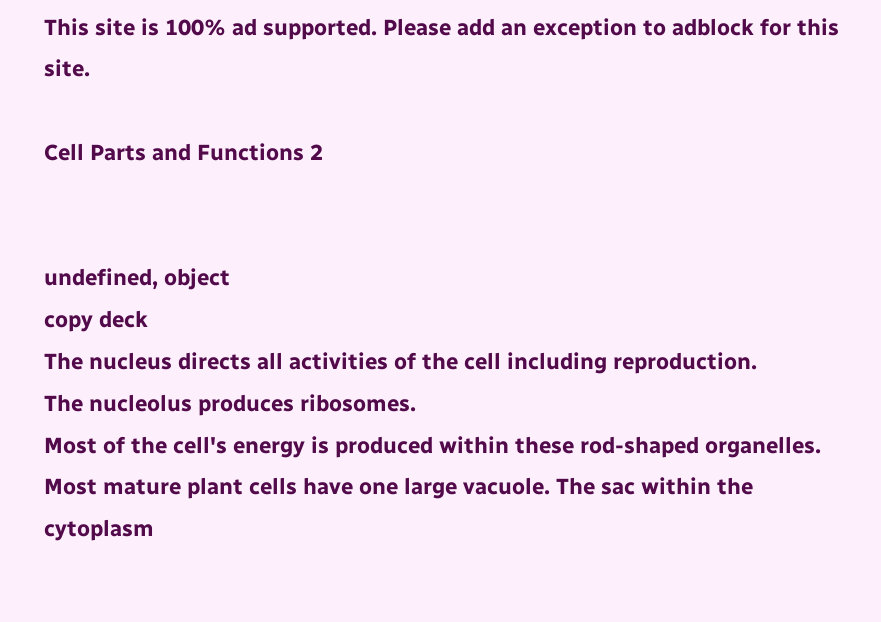This site is 100% ad supported. Please add an exception to adblock for this site.

Cell Parts and Functions 2


undefined, object
copy deck
The nucleus directs all activities of the cell including reproduction.
The nucleolus produces ribosomes.
Most of the cell's energy is produced within these rod-shaped organelles.
Most mature plant cells have one large vacuole. The sac within the cytoplasm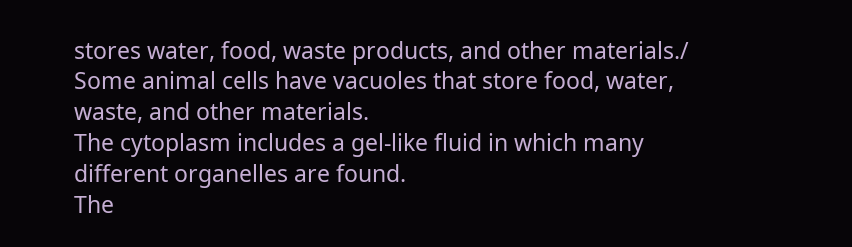stores water, food, waste products, and other materials./ Some animal cells have vacuoles that store food, water, waste, and other materials.
The cytoplasm includes a gel-like fluid in which many different organelles are found.
The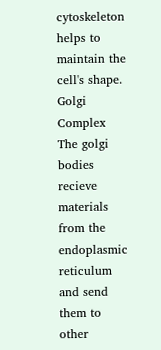cytoskeleton helps to maintain the cell's shape.
Golgi Complex
The golgi bodies recieve materials from the endoplasmic reticulum and send them to other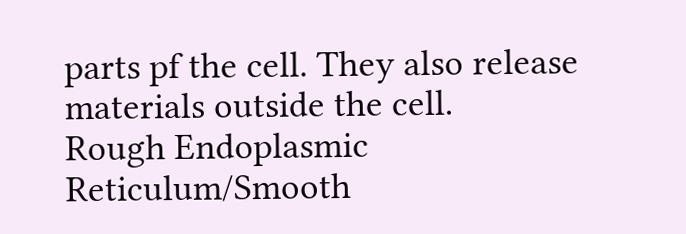parts pf the cell. They also release materials outside the cell.
Rough Endoplasmic Reticulum/Smooth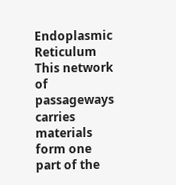Endoplasmic Reticulum
This network of passageways carries materials form one part of the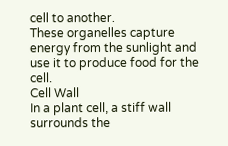cell to another.
These organelles capture energy from the sunlight and use it to produce food for the cell.
Cell Wall
In a plant cell, a stiff wall surrounds the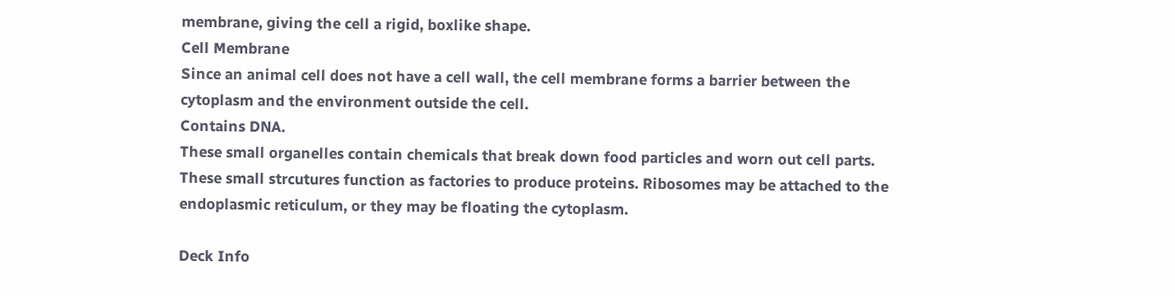membrane, giving the cell a rigid, boxlike shape.
Cell Membrane
Since an animal cell does not have a cell wall, the cell membrane forms a barrier between the cytoplasm and the environment outside the cell.
Contains DNA.
These small organelles contain chemicals that break down food particles and worn out cell parts.
These small strcutures function as factories to produce proteins. Ribosomes may be attached to the endoplasmic reticulum, or they may be floating the cytoplasm.

Deck Info